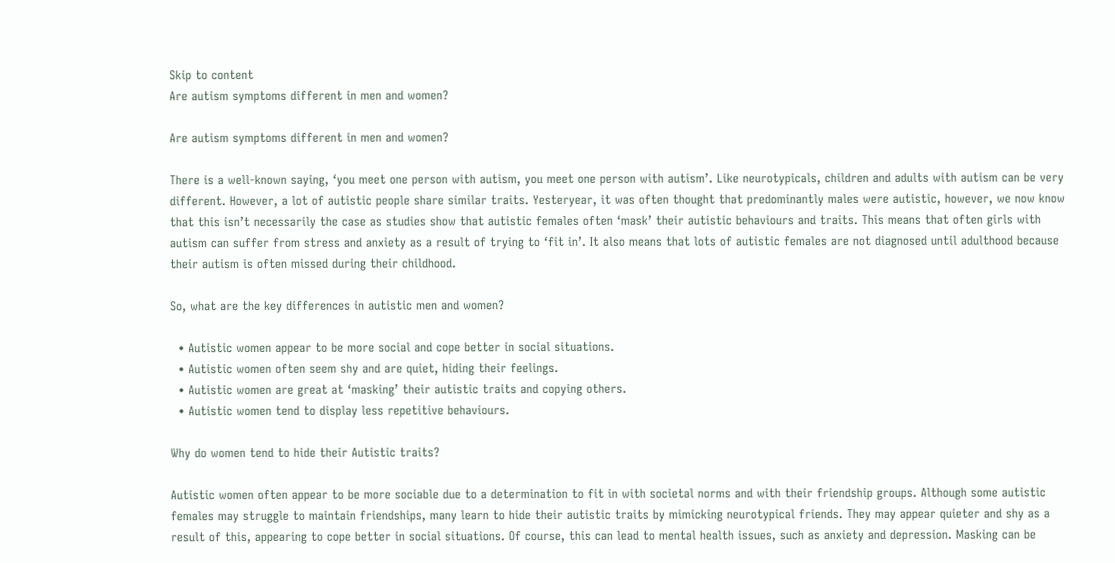Skip to content
Are autism symptoms different in men and women?

Are autism symptoms different in men and women?

There is a well-known saying, ‘you meet one person with autism, you meet one person with autism’. Like neurotypicals, children and adults with autism can be very different. However, a lot of autistic people share similar traits. Yesteryear, it was often thought that predominantly males were autistic, however, we now know that this isn’t necessarily the case as studies show that autistic females often ‘mask’ their autistic behaviours and traits. This means that often girls with autism can suffer from stress and anxiety as a result of trying to ‘fit in’. It also means that lots of autistic females are not diagnosed until adulthood because their autism is often missed during their childhood.

So, what are the key differences in autistic men and women?

  • Autistic women appear to be more social and cope better in social situations.
  • Autistic women often seem shy and are quiet, hiding their feelings.
  • Autistic women are great at ‘masking’ their autistic traits and copying others.
  • Autistic women tend to display less repetitive behaviours.

Why do women tend to hide their Autistic traits?

Autistic women often appear to be more sociable due to a determination to fit in with societal norms and with their friendship groups. Although some autistic females may struggle to maintain friendships, many learn to hide their autistic traits by mimicking neurotypical friends. They may appear quieter and shy as a result of this, appearing to cope better in social situations. Of course, this can lead to mental health issues, such as anxiety and depression. Masking can be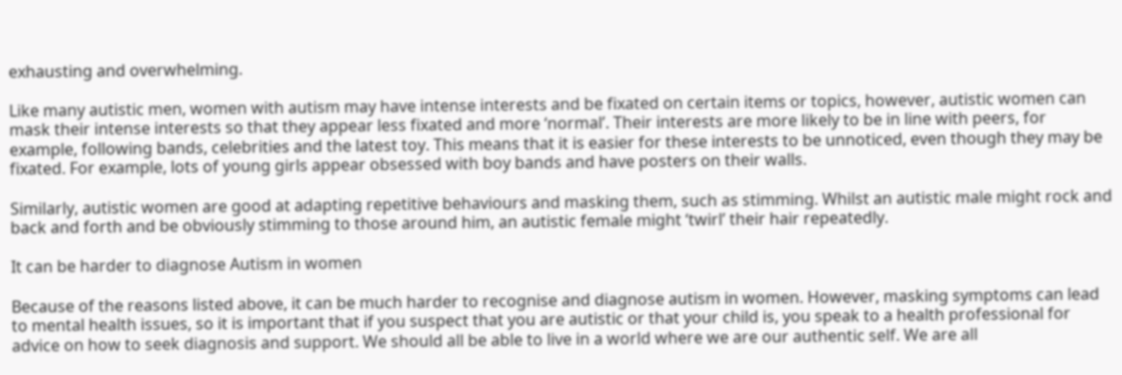exhausting and overwhelming.

Like many autistic men, women with autism may have intense interests and be fixated on certain items or topics, however, autistic women can mask their intense interests so that they appear less fixated and more ‘normal’. Their interests are more likely to be in line with peers, for example, following bands, celebrities and the latest toy. This means that it is easier for these interests to be unnoticed, even though they may be fixated. For example, lots of young girls appear obsessed with boy bands and have posters on their walls.

Similarly, autistic women are good at adapting repetitive behaviours and masking them, such as stimming. Whilst an autistic male might rock and back and forth and be obviously stimming to those around him, an autistic female might ‘twirl’ their hair repeatedly.

It can be harder to diagnose Autism in women

Because of the reasons listed above, it can be much harder to recognise and diagnose autism in women. However, masking symptoms can lead to mental health issues, so it is important that if you suspect that you are autistic or that your child is, you speak to a health professional for advice on how to seek diagnosis and support. We should all be able to live in a world where we are our authentic self. We are all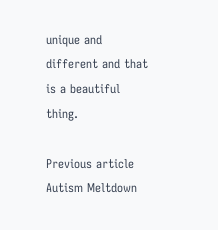unique and different and that is a beautiful thing.

Previous article Autism Meltdown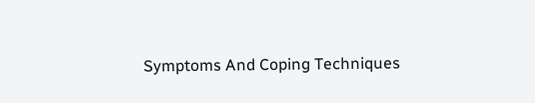Symptoms And Coping Techniques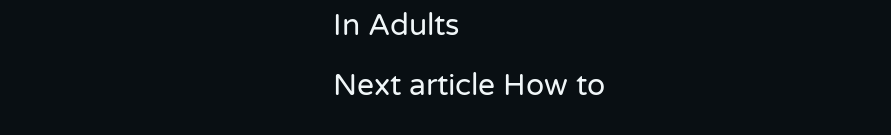In Adults
Next article How to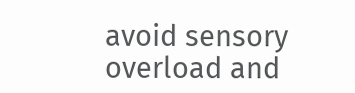avoid sensory overload and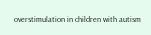overstimulation in children with autism